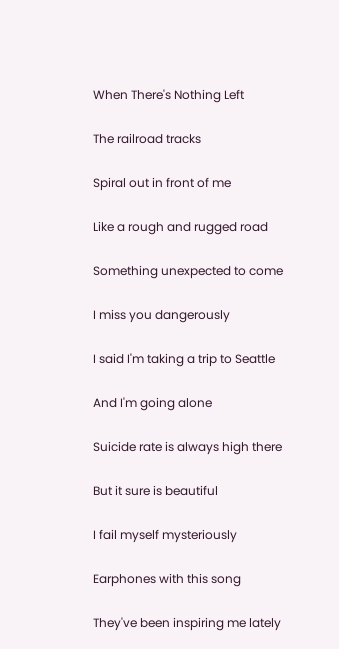When There's Nothing Left

The railroad tracks

Spiral out in front of me

Like a rough and rugged road

Something unexpected to come

I miss you dangerously

I said I'm taking a trip to Seattle

And I'm going alone

Suicide rate is always high there

But it sure is beautiful

I fail myself mysteriously

Earphones with this song

They've been inspiring me lately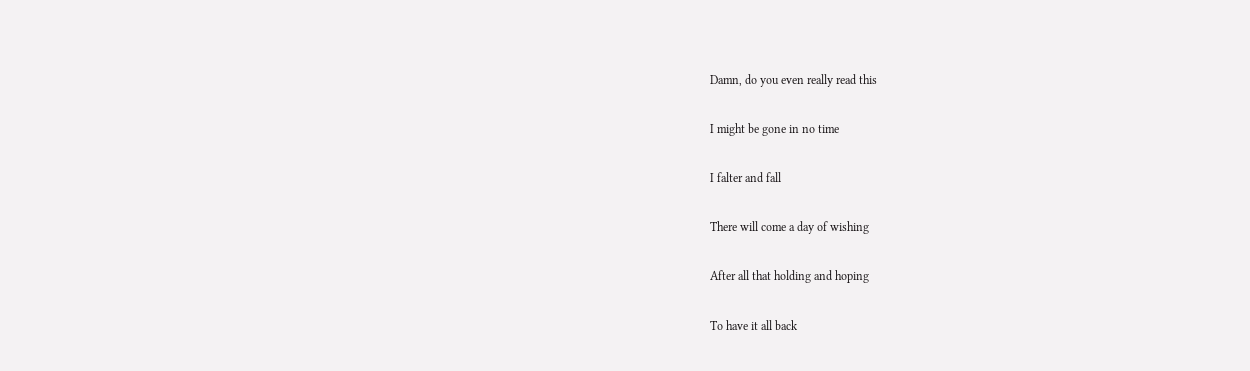Damn, do you even really read this

I might be gone in no time

I falter and fall

There will come a day of wishing

After all that holding and hoping

To have it all back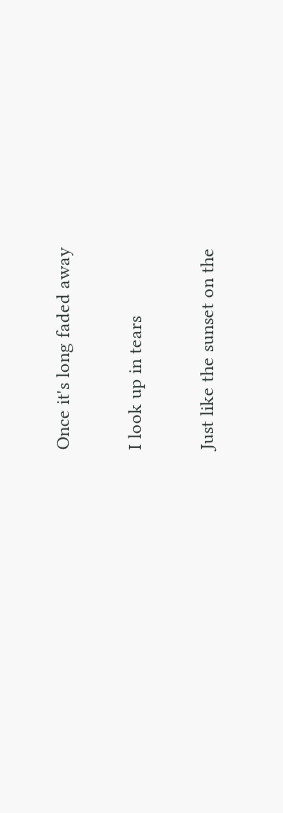Once it's long faded away

I look up in tears

Just like the sunset on the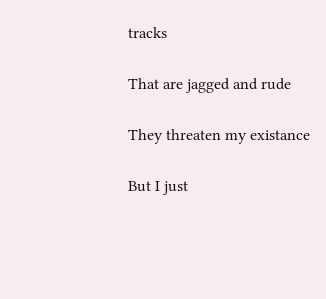tracks

That are jagged and rude

They threaten my existance

But I just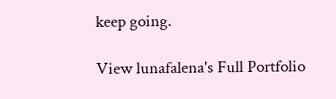keep going.

View lunafalena's Full Portfolio